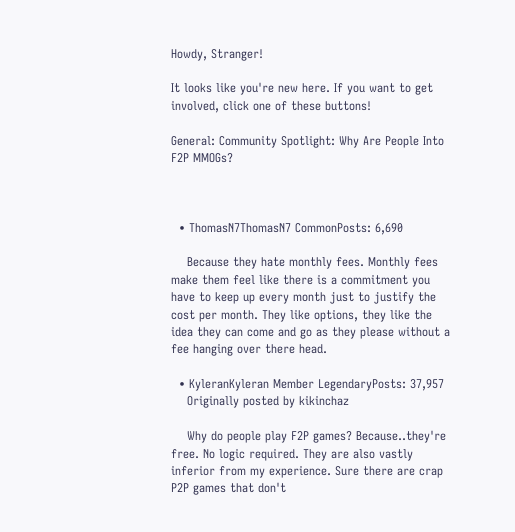Howdy, Stranger!

It looks like you're new here. If you want to get involved, click one of these buttons!

General: Community Spotlight: Why Are People Into F2P MMOGs?



  • ThomasN7ThomasN7 CommonPosts: 6,690

    Because they hate monthly fees. Monthly fees make them feel like there is a commitment you have to keep up every month just to justify the cost per month. They like options, they like the idea they can come and go as they please without a fee hanging over there head.

  • KyleranKyleran Member LegendaryPosts: 37,957
    Originally posted by kikinchaz

    Why do people play F2P games? Because..they're free. No logic required. They are also vastly inferior from my experience. Sure there are crap P2P games that don't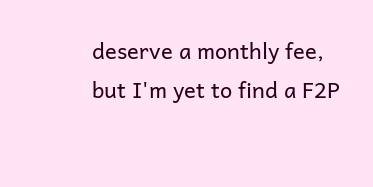deserve a monthly fee, but I'm yet to find a F2P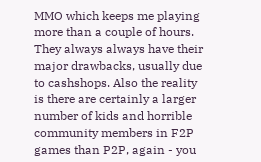MMO which keeps me playing more than a couple of hours. They always always have their major drawbacks, usually due to cashshops. Also the reality is there are certainly a larger number of kids and horrible community members in F2P games than P2P, again - you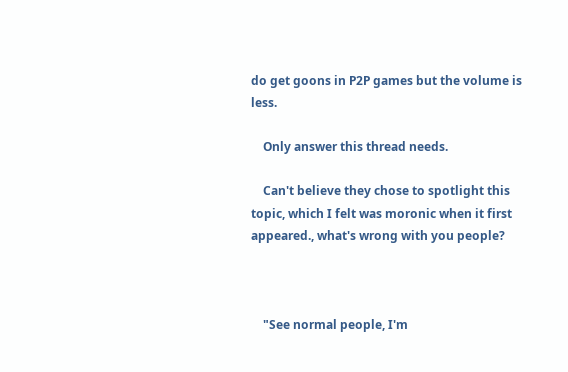do get goons in P2P games but the volume is less.

    Only answer this thread needs.

    Can't believe they chose to spotlight this topic, which I felt was moronic when it first appeared., what's wrong with you people?



    "See normal people, I'm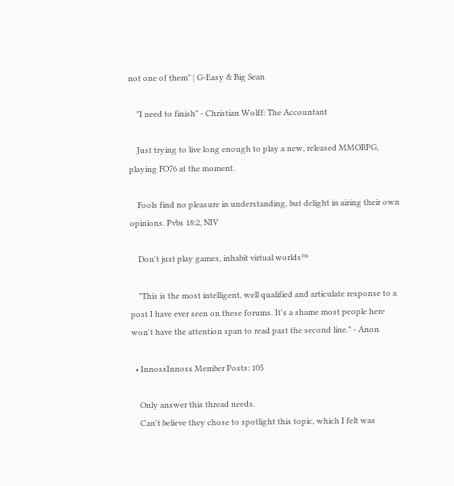not one of them" | G-Easy & Big Sean

    "I need to finish" - Christian Wolff: The Accountant

    Just trying to live long enough to play a new, released MMORPG, playing FO76 at the moment.

    Fools find no pleasure in understanding, but delight in airing their own opinions. Pvbs 18:2, NIV

    Don't just play games, inhabit virtual worlds™

    "This is the most intelligent, well qualified and articulate response to a post I have ever seen on these forums. It's a shame most people here won't have the attention span to read past the second line." - Anon

  • InnossInnoss Member Posts: 105

    Only answer this thread needs.
    Can't believe they chose to spotlight this topic, which I felt was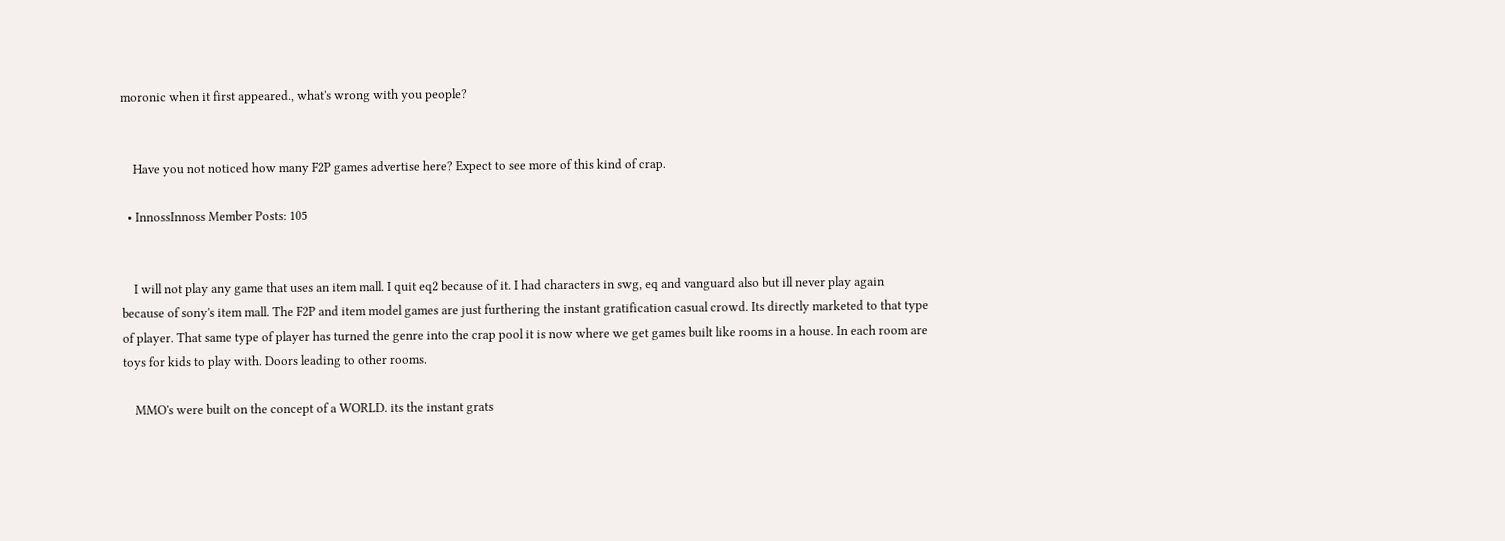moronic when it first appeared., what's wrong with you people?


    Have you not noticed how many F2P games advertise here? Expect to see more of this kind of crap.

  • InnossInnoss Member Posts: 105


    I will not play any game that uses an item mall. I quit eq2 because of it. I had characters in swg, eq and vanguard also but ill never play again because of sony's item mall. The F2P and item model games are just furthering the instant gratification casual crowd. Its directly marketed to that type of player. That same type of player has turned the genre into the crap pool it is now where we get games built like rooms in a house. In each room are toys for kids to play with. Doors leading to other rooms.

    MMO's were built on the concept of a WORLD. its the instant grats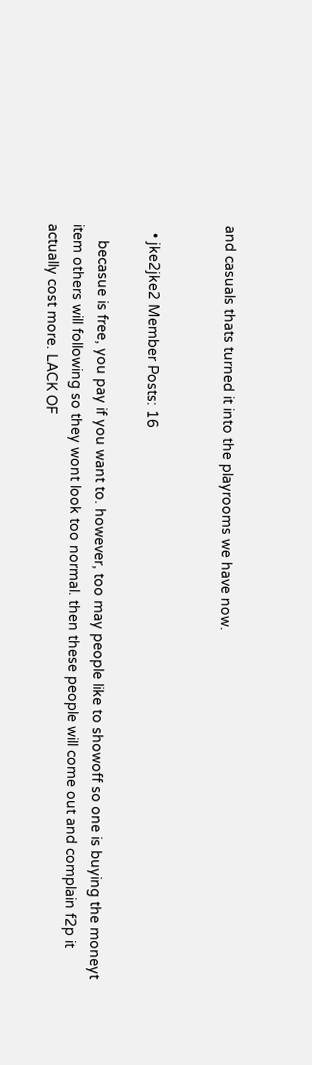and casuals thats turned it into the playrooms we have now.


  • jke2jke2 Member Posts: 16

    becasue is free, you pay if you want to. however, too may people like to showoff so one is buying the moneyt item others will following so they wont look too normal. then these people will come out and complain f2p it actually cost more. LACK OF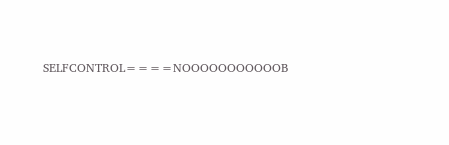SELFCONTROL====NOOOOOOOOOOOB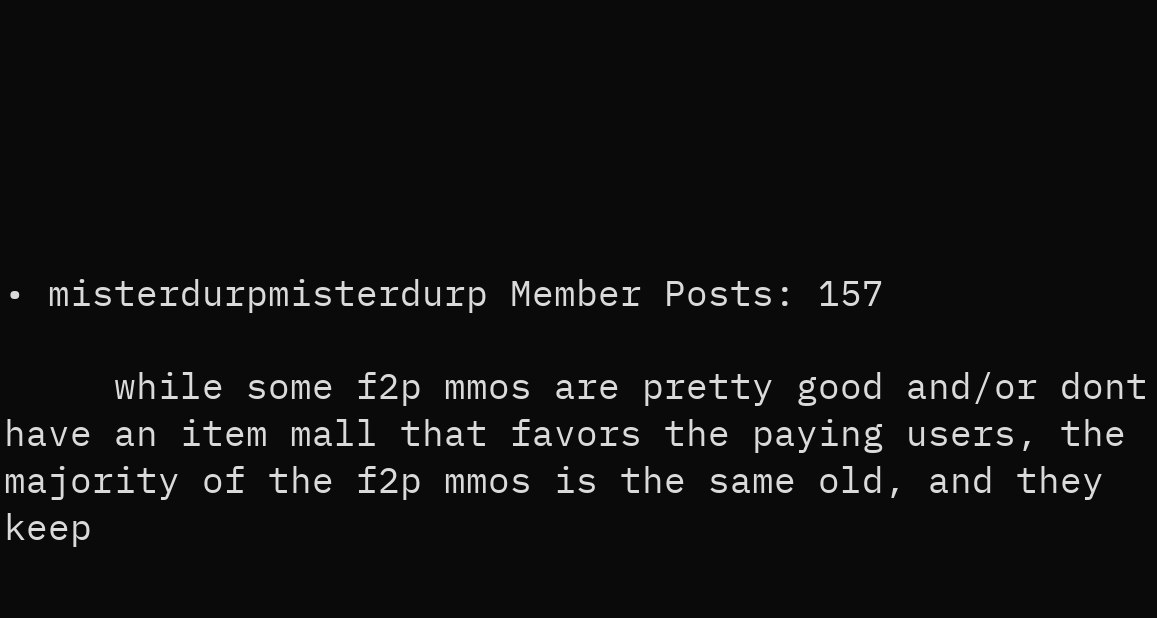• misterdurpmisterdurp Member Posts: 157

     while some f2p mmos are pretty good and/or dont have an item mall that favors the paying users, the majority of the f2p mmos is the same old, and they keep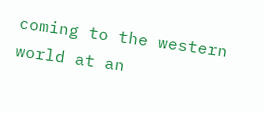coming to the western world at an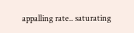appalling rate.. saturating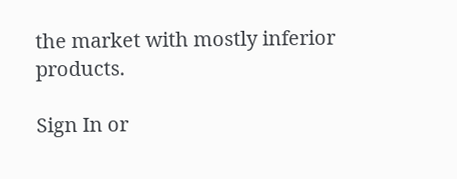the market with mostly inferior products.

Sign In or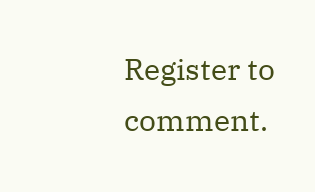Register to comment.